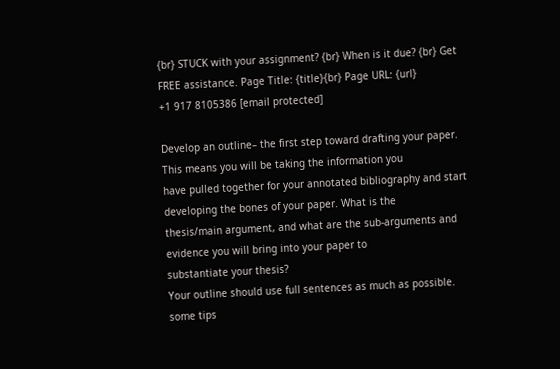{br} STUCK with your assignment? {br} When is it due? {br} Get FREE assistance. Page Title: {title}{br} Page URL: {url}
+1 917 8105386 [email protected]

Develop an outline– the first step toward drafting your paper. This means you will be taking the information you
have pulled together for your annotated bibliography and start developing the bones of your paper. What is the
thesis/main argument, and what are the sub-arguments and evidence you will bring into your paper to
substantiate your thesis?
Your outline should use full sentences as much as possible.
some tips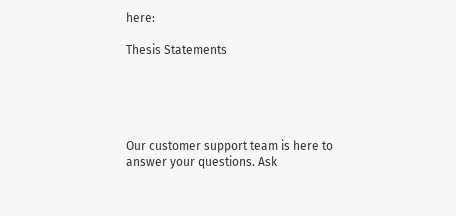here:

Thesis Statements





Our customer support team is here to answer your questions. Ask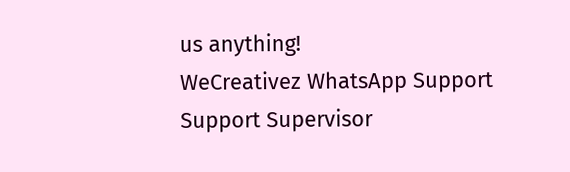us anything!
WeCreativez WhatsApp Support
Support Supervisor